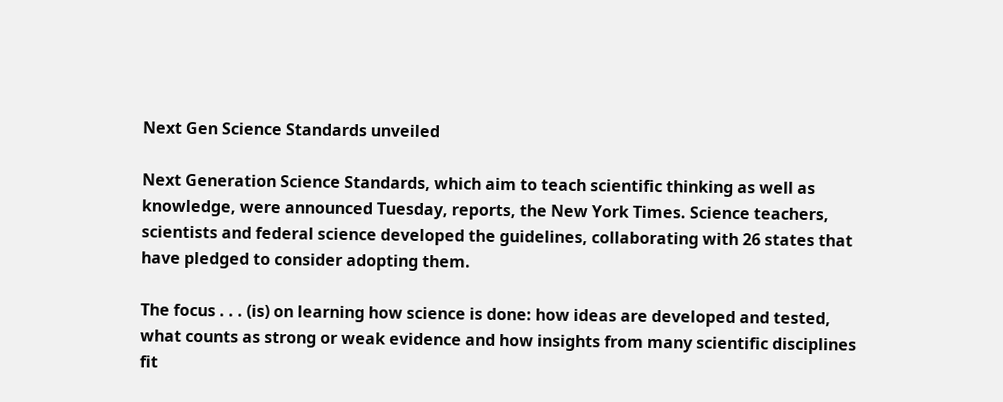Next Gen Science Standards unveiled

Next Generation Science Standards, which aim to teach scientific thinking as well as knowledge, were announced Tuesday, reports, the New York Times. Science teachers, scientists and federal science developed the guidelines, collaborating with 26 states that have pledged to consider adopting them.

The focus . . . (is) on learning how science is done: how ideas are developed and tested, what counts as strong or weak evidence and how insights from many scientific disciplines fit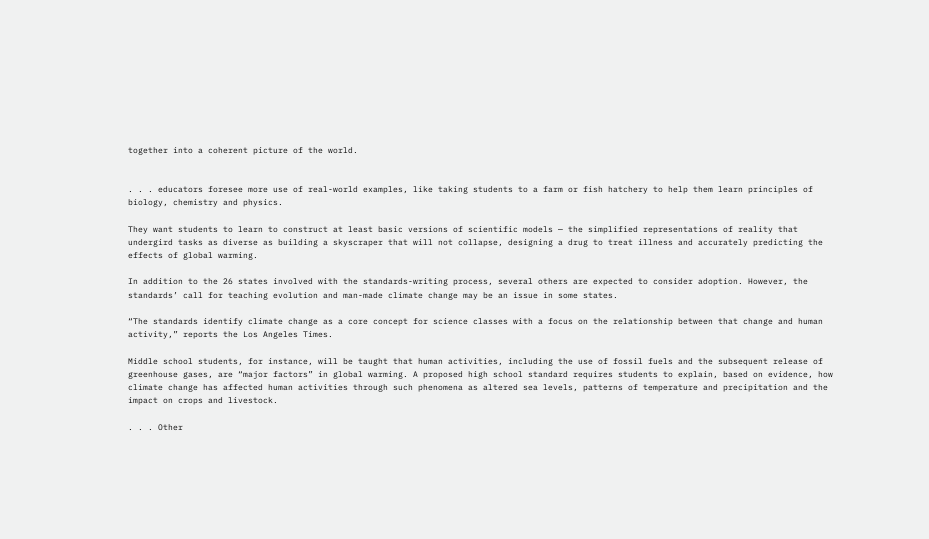together into a coherent picture of the world.


. . . educators foresee more use of real-world examples, like taking students to a farm or fish hatchery to help them learn principles of biology, chemistry and physics.

They want students to learn to construct at least basic versions of scientific models — the simplified representations of reality that undergird tasks as diverse as building a skyscraper that will not collapse, designing a drug to treat illness and accurately predicting the effects of global warming.

In addition to the 26 states involved with the standards-writing process, several others are expected to consider adoption. However, the standards’ call for teaching evolution and man-made climate change may be an issue in some states.

“The standards identify climate change as a core concept for science classes with a focus on the relationship between that change and human activity,” reports the Los Angeles Times.

Middle school students, for instance, will be taught that human activities, including the use of fossil fuels and the subsequent release of greenhouse gases, are “major factors” in global warming. A proposed high school standard requires students to explain, based on evidence, how climate change has affected human activities through such phenomena as altered sea levels, patterns of temperature and precipitation and the impact on crops and livestock.

. . . Other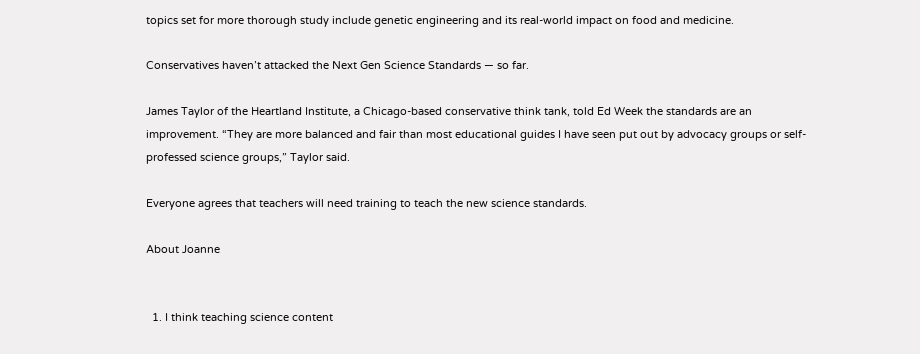topics set for more thorough study include genetic engineering and its real-world impact on food and medicine.

Conservatives haven’t attacked the Next Gen Science Standards — so far.

James Taylor of the Heartland Institute, a Chicago-based conservative think tank, told Ed Week the standards are an improvement. “They are more balanced and fair than most educational guides I have seen put out by advocacy groups or self-professed science groups,” Taylor said.

Everyone agrees that teachers will need training to teach the new science standards.

About Joanne


  1. I think teaching science content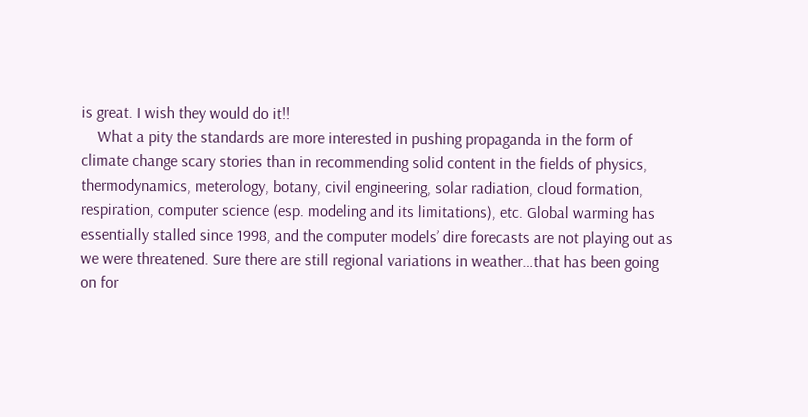is great. I wish they would do it!!
    What a pity the standards are more interested in pushing propaganda in the form of climate change scary stories than in recommending solid content in the fields of physics, thermodynamics, meterology, botany, civil engineering, solar radiation, cloud formation, respiration, computer science (esp. modeling and its limitations), etc. Global warming has essentially stalled since 1998, and the computer models’ dire forecasts are not playing out as we were threatened. Sure there are still regional variations in weather…that has been going on for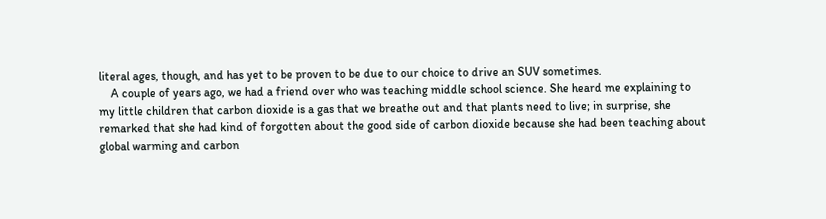literal ages, though, and has yet to be proven to be due to our choice to drive an SUV sometimes.
    A couple of years ago, we had a friend over who was teaching middle school science. She heard me explaining to my little children that carbon dioxide is a gas that we breathe out and that plants need to live; in surprise, she remarked that she had kind of forgotten about the good side of carbon dioxide because she had been teaching about global warming and carbon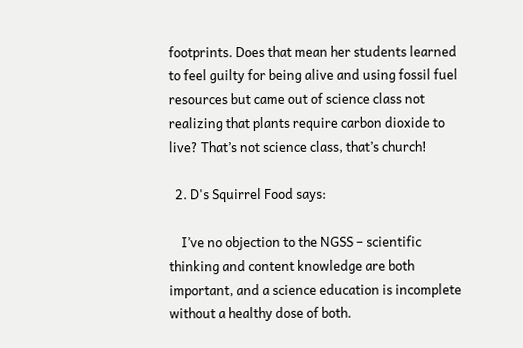footprints. Does that mean her students learned to feel guilty for being alive and using fossil fuel resources but came out of science class not realizing that plants require carbon dioxide to live? That’s not science class, that’s church!

  2. D's Squirrel Food says:

    I’ve no objection to the NGSS – scientific thinking and content knowledge are both important, and a science education is incomplete without a healthy dose of both.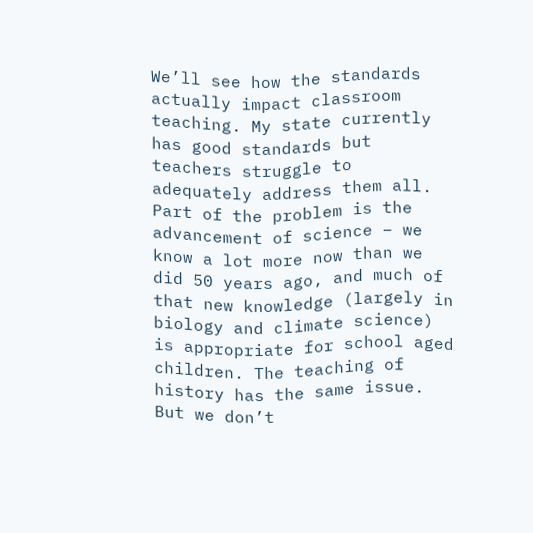We’ll see how the standards actually impact classroom teaching. My state currently has good standards but teachers struggle to adequately address them all. Part of the problem is the advancement of science – we know a lot more now than we did 50 years ago, and much of that new knowledge (largely in biology and climate science) is appropriate for school aged children. The teaching of history has the same issue. But we don’t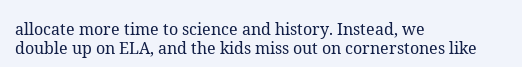allocate more time to science and history. Instead, we double up on ELA, and the kids miss out on cornerstones like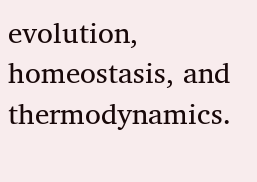evolution, homeostasis, and thermodynamics.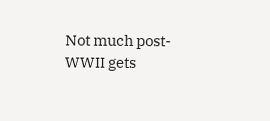Not much post-WWII gets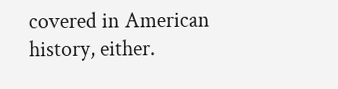covered in American history, either.